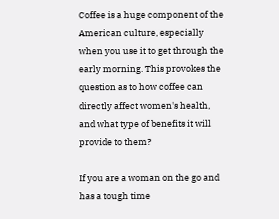Coffee is a huge component of the American culture, especially when you use it to get through the early morning. This provokes the question as to how coffee can directly affect women's health, and what type of benefits it will provide to them?

If you are a woman on the go and has a tough time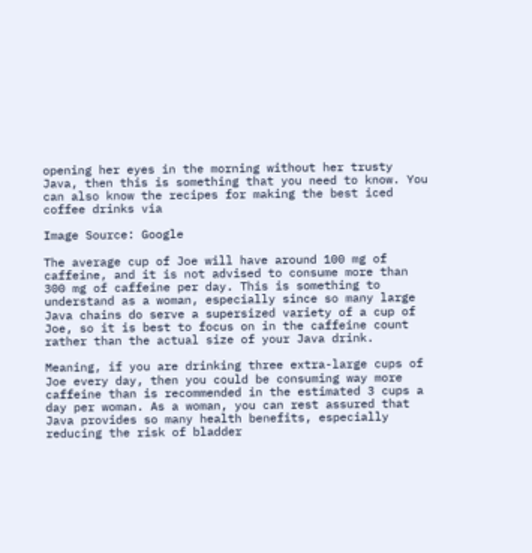opening her eyes in the morning without her trusty Java, then this is something that you need to know. You can also know the recipes for making the best iced coffee drinks via

Image Source: Google

The average cup of Joe will have around 100 mg of caffeine, and it is not advised to consume more than 300 mg of caffeine per day. This is something to understand as a woman, especially since so many large Java chains do serve a supersized variety of a cup of Joe, so it is best to focus on in the caffeine count rather than the actual size of your Java drink.

Meaning, if you are drinking three extra-large cups of Joe every day, then you could be consuming way more caffeine than is recommended in the estimated 3 cups a day per woman. As a woman, you can rest assured that Java provides so many health benefits, especially reducing the risk of bladder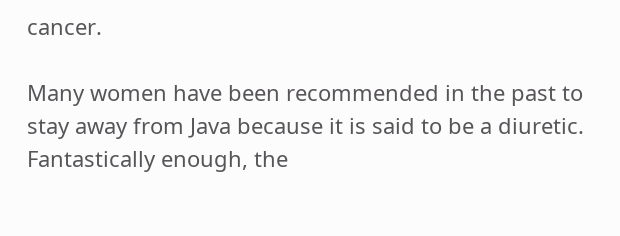cancer.

Many women have been recommended in the past to stay away from Java because it is said to be a diuretic. Fantastically enough, the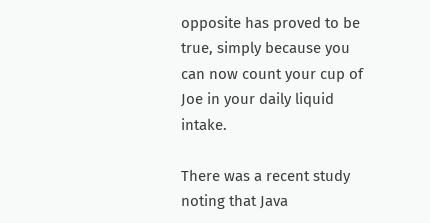opposite has proved to be true, simply because you can now count your cup of Joe in your daily liquid intake.

There was a recent study noting that Java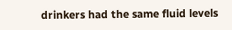drinkers had the same fluid levels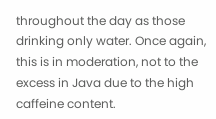throughout the day as those drinking only water. Once again, this is in moderation, not to the excess in Java due to the high caffeine content.